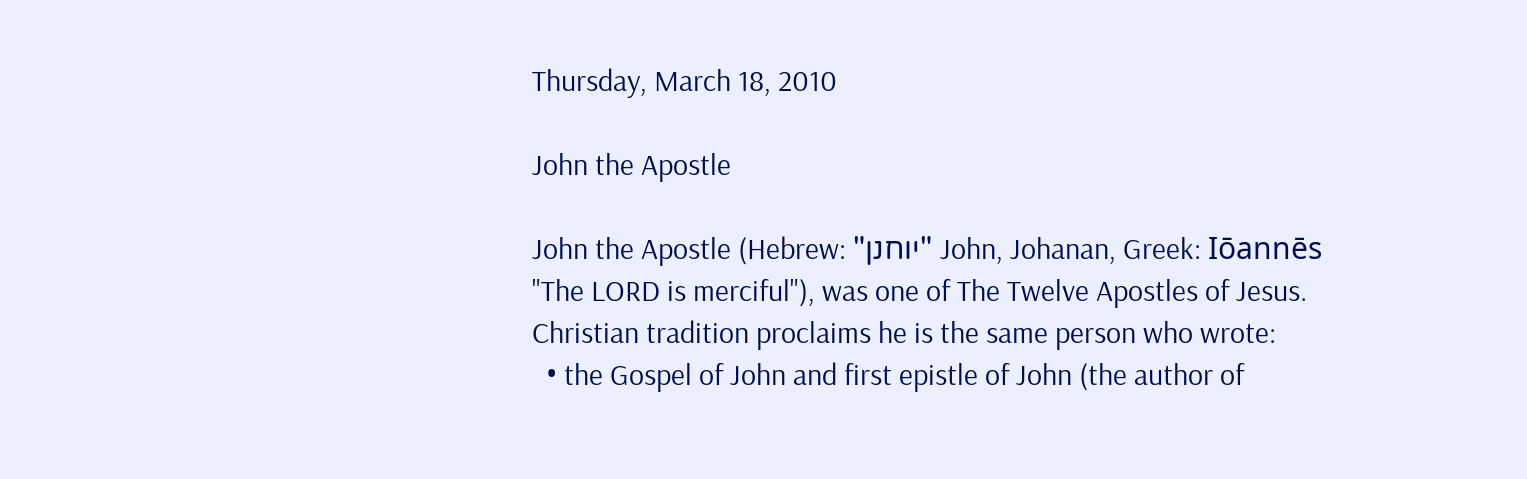Thursday, March 18, 2010

John the Apostle

John the Apostle (Hebrew: "יוחנן" John, Johanan, Greek: Iōannēs "The LORD is merciful"), was one of The Twelve Apostles of Jesus. Christian tradition proclaims he is the same person who wrote:
  • the Gospel of John and first epistle of John (the author of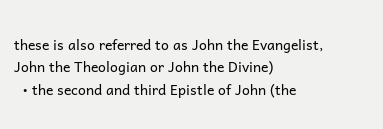these is also referred to as John the Evangelist, John the Theologian or John the Divine)
  • the second and third Epistle of John (the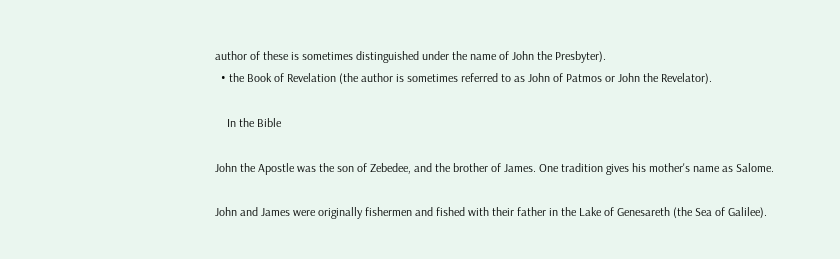author of these is sometimes distinguished under the name of John the Presbyter).
  • the Book of Revelation (the author is sometimes referred to as John of Patmos or John the Revelator).

    In the Bible

John the Apostle was the son of Zebedee, and the brother of James. One tradition gives his mother's name as Salome.

John and James were originally fishermen and fished with their father in the Lake of Genesareth (the Sea of Galilee).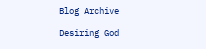Blog Archive

Desiring God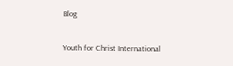Blog

Youth for Christ International